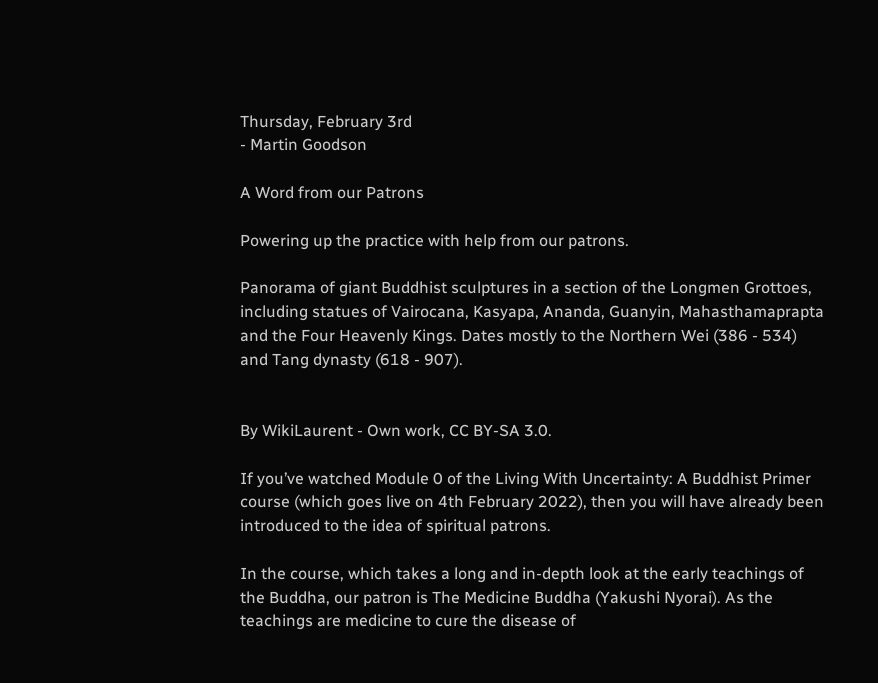Thursday, February 3rd
- Martin Goodson

A Word from our Patrons

Powering up the practice with help from our patrons.

Panorama of giant Buddhist sculptures in a section of the Longmen Grottoes, including statues of Vairocana, Kasyapa, Ananda, Guanyin, Mahasthamaprapta and the Four Heavenly Kings. Dates mostly to the Northern Wei (386 - 534) and Tang dynasty (618 - 907).


By WikiLaurent - Own work, CC BY-SA 3.0.

If you’ve watched Module 0 of the Living With Uncertainty: A Buddhist Primer course (which goes live on 4th February 2022), then you will have already been introduced to the idea of spiritual patrons.

In the course, which takes a long and in-depth look at the early teachings of the Buddha, our patron is The Medicine Buddha (Yakushi Nyorai). As the teachings are medicine to cure the disease of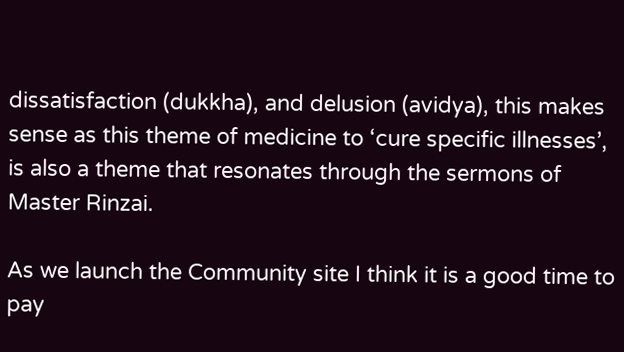dissatisfaction (dukkha), and delusion (avidya), this makes sense as this theme of medicine to ‘cure specific illnesses’, is also a theme that resonates through the sermons of Master Rinzai.

As we launch the Community site I think it is a good time to pay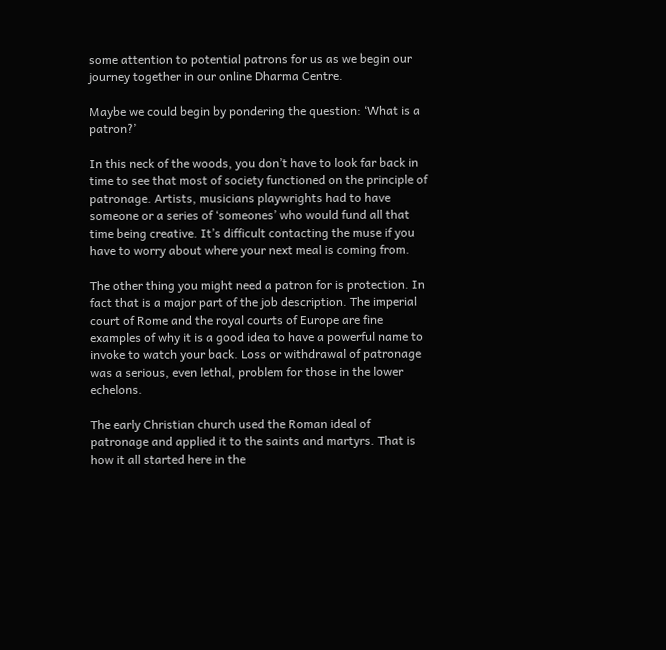some attention to potential patrons for us as we begin our journey together in our online Dharma Centre.

Maybe we could begin by pondering the question: ‘What is a patron?’

In this neck of the woods, you don’t have to look far back in time to see that most of society functioned on the principle of patronage. Artists, musicians playwrights had to have someone or a series of ‘someones’ who would fund all that time being creative. It’s difficult contacting the muse if you have to worry about where your next meal is coming from.

The other thing you might need a patron for is protection. In fact that is a major part of the job description. The imperial court of Rome and the royal courts of Europe are fine examples of why it is a good idea to have a powerful name to invoke to watch your back. Loss or withdrawal of patronage was a serious, even lethal, problem for those in the lower echelons.

The early Christian church used the Roman ideal of patronage and applied it to the saints and martyrs. That is how it all started here in the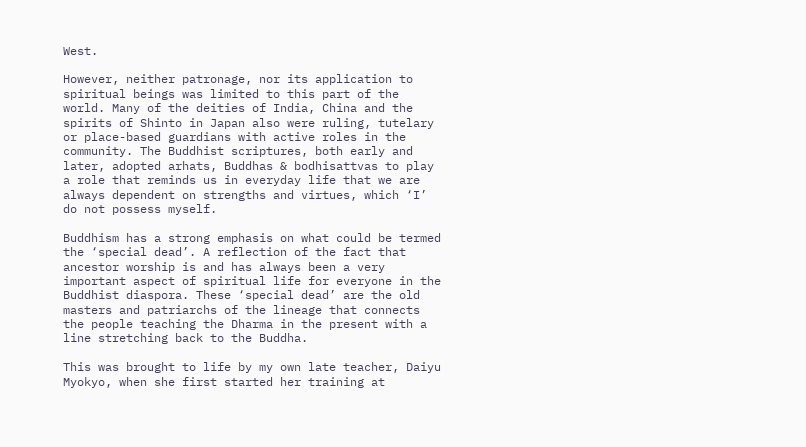West.

However, neither patronage, nor its application to spiritual beings was limited to this part of the world. Many of the deities of India, China and the spirits of Shinto in Japan also were ruling, tutelary or place-based guardians with active roles in the community. The Buddhist scriptures, both early and later, adopted arhats, Buddhas & bodhisattvas to play a role that reminds us in everyday life that we are always dependent on strengths and virtues, which ‘I’ do not possess myself.

Buddhism has a strong emphasis on what could be termed the ‘special dead’. A reflection of the fact that ancestor worship is and has always been a very important aspect of spiritual life for everyone in the Buddhist diaspora. These ‘special dead’ are the old masters and patriarchs of the lineage that connects the people teaching the Dharma in the present with a line stretching back to the Buddha.

This was brought to life by my own late teacher, Daiyu Myokyo, when she first started her training at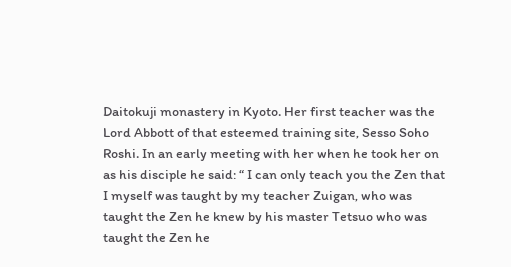Daitokuji monastery in Kyoto. Her first teacher was the Lord Abbott of that esteemed training site, Sesso Soho Roshi. In an early meeting with her when he took her on as his disciple he said: “ I can only teach you the Zen that I myself was taught by my teacher Zuigan, who was taught the Zen he knew by his master Tetsuo who was taught the Zen he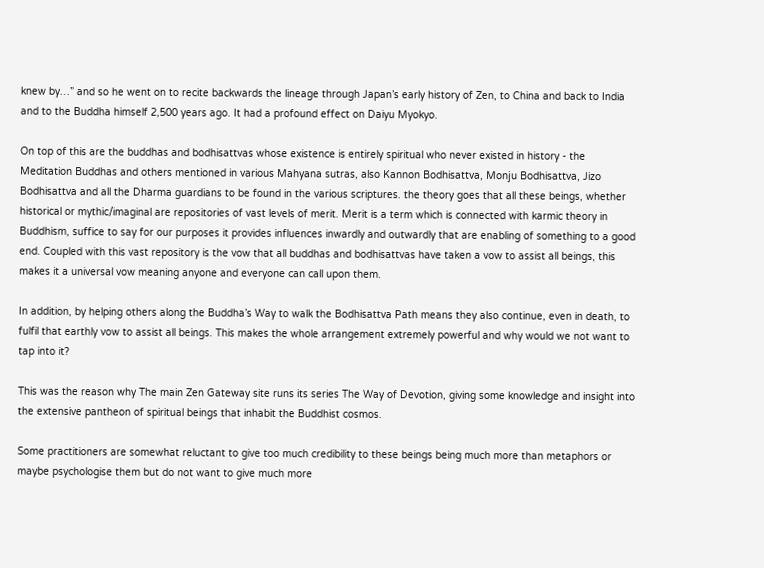knew by…” and so he went on to recite backwards the lineage through Japan’s early history of Zen, to China and back to India and to the Buddha himself 2,500 years ago. It had a profound effect on Daiyu Myokyo.

On top of this are the buddhas and bodhisattvas whose existence is entirely spiritual who never existed in history - the Meditation Buddhas and others mentioned in various Mahyana sutras, also Kannon Bodhisattva, Monju Bodhisattva, Jizo Bodhisattva and all the Dharma guardians to be found in the various scriptures. the theory goes that all these beings, whether historical or mythic/imaginal are repositories of vast levels of merit. Merit is a term which is connected with karmic theory in Buddhism, suffice to say for our purposes it provides influences inwardly and outwardly that are enabling of something to a good end. Coupled with this vast repository is the vow that all buddhas and bodhisattvas have taken a vow to assist all beings, this makes it a universal vow meaning anyone and everyone can call upon them.

In addition, by helping others along the Buddha’s Way to walk the Bodhisattva Path means they also continue, even in death, to fulfil that earthly vow to assist all beings. This makes the whole arrangement extremely powerful and why would we not want to tap into it?

This was the reason why The main Zen Gateway site runs its series The Way of Devotion, giving some knowledge and insight into the extensive pantheon of spiritual beings that inhabit the Buddhist cosmos.

Some practitioners are somewhat reluctant to give too much credibility to these beings being much more than metaphors or maybe psychologise them but do not want to give much more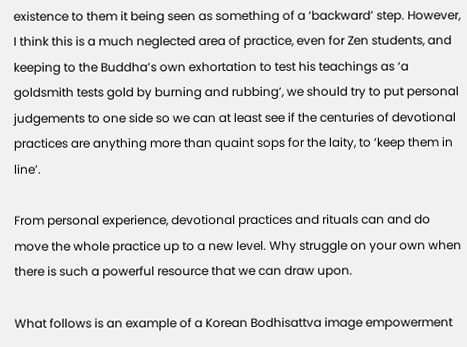existence to them it being seen as something of a ‘backward’ step. However, I think this is a much neglected area of practice, even for Zen students, and keeping to the Buddha’s own exhortation to test his teachings as ‘a goldsmith tests gold by burning and rubbing’, we should try to put personal judgements to one side so we can at least see if the centuries of devotional practices are anything more than quaint sops for the laity, to ‘keep them in line’.

From personal experience, devotional practices and rituals can and do move the whole practice up to a new level. Why struggle on your own when there is such a powerful resource that we can draw upon.

What follows is an example of a Korean Bodhisattva image empowerment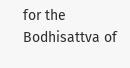for the Bodhisattva of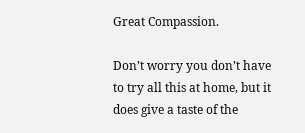Great Compassion.

Don’t worry you don’t have to try all this at home, but it does give a taste of the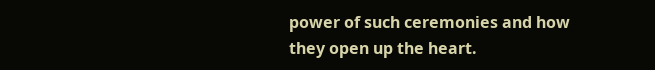power of such ceremonies and how they open up the heart.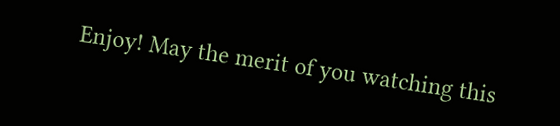Enjoy! May the merit of you watching this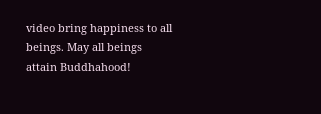video bring happiness to all beings. May all beings attain Buddhahood!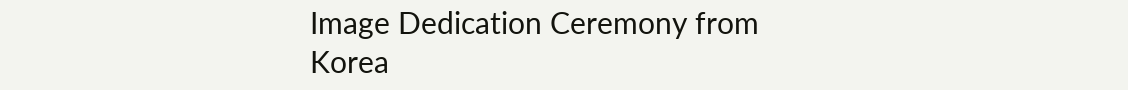Image Dedication Ceremony from Korea